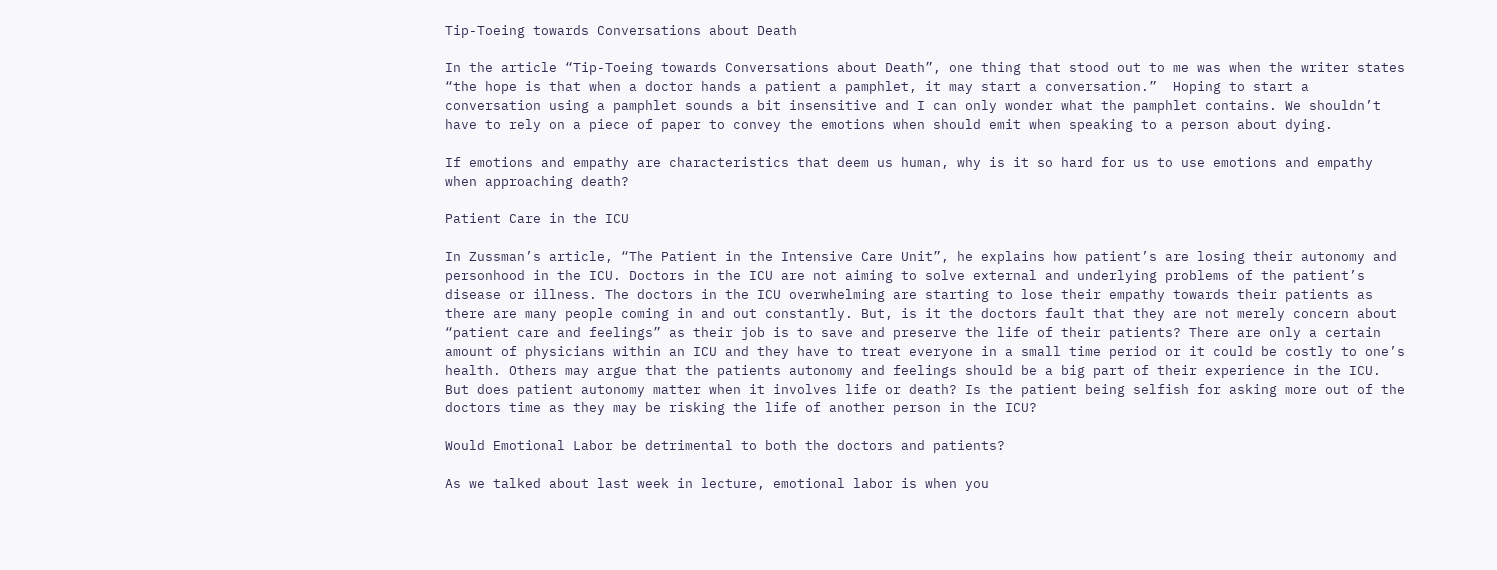Tip-Toeing towards Conversations about Death

In the article “Tip-Toeing towards Conversations about Death”, one thing that stood out to me was when the writer states “the hope is that when a doctor hands a patient a pamphlet, it may start a conversation.”  Hoping to start a conversation using a pamphlet sounds a bit insensitive and I can only wonder what the pamphlet contains. We shouldn’t have to rely on a piece of paper to convey the emotions when should emit when speaking to a person about dying.

If emotions and empathy are characteristics that deem us human, why is it so hard for us to use emotions and empathy when approaching death?

Patient Care in the ICU

In Zussman’s article, “The Patient in the Intensive Care Unit”, he explains how patient’s are losing their autonomy and personhood in the ICU. Doctors in the ICU are not aiming to solve external and underlying problems of the patient’s disease or illness. The doctors in the ICU overwhelming are starting to lose their empathy towards their patients as there are many people coming in and out constantly. But, is it the doctors fault that they are not merely concern about “patient care and feelings” as their job is to save and preserve the life of their patients? There are only a certain amount of physicians within an ICU and they have to treat everyone in a small time period or it could be costly to one’s health. Others may argue that the patients autonomy and feelings should be a big part of their experience in the ICU. But does patient autonomy matter when it involves life or death? Is the patient being selfish for asking more out of the doctors time as they may be risking the life of another person in the ICU?

Would Emotional Labor be detrimental to both the doctors and patients?

As we talked about last week in lecture, emotional labor is when you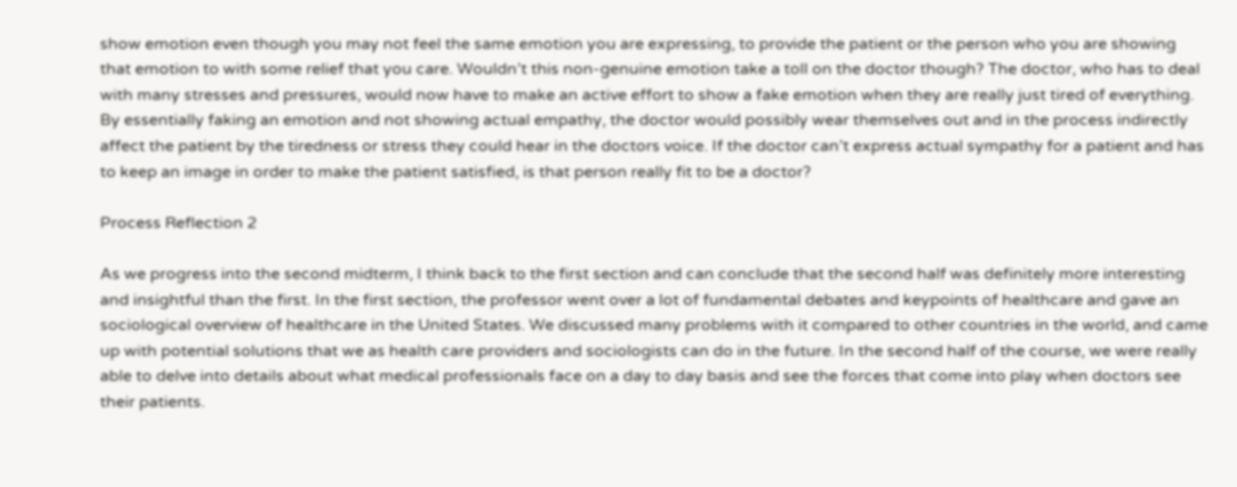show emotion even though you may not feel the same emotion you are expressing, to provide the patient or the person who you are showing that emotion to with some relief that you care. Wouldn’t this non-genuine emotion take a toll on the doctor though? The doctor, who has to deal with many stresses and pressures, would now have to make an active effort to show a fake emotion when they are really just tired of everything. By essentially faking an emotion and not showing actual empathy, the doctor would possibly wear themselves out and in the process indirectly affect the patient by the tiredness or stress they could hear in the doctors voice. If the doctor can’t express actual sympathy for a patient and has to keep an image in order to make the patient satisfied, is that person really fit to be a doctor?

Process Reflection 2

As we progress into the second midterm, I think back to the first section and can conclude that the second half was definitely more interesting and insightful than the first. In the first section, the professor went over a lot of fundamental debates and keypoints of healthcare and gave an sociological overview of healthcare in the United States. We discussed many problems with it compared to other countries in the world, and came up with potential solutions that we as health care providers and sociologists can do in the future. In the second half of the course, we were really able to delve into details about what medical professionals face on a day to day basis and see the forces that come into play when doctors see their patients.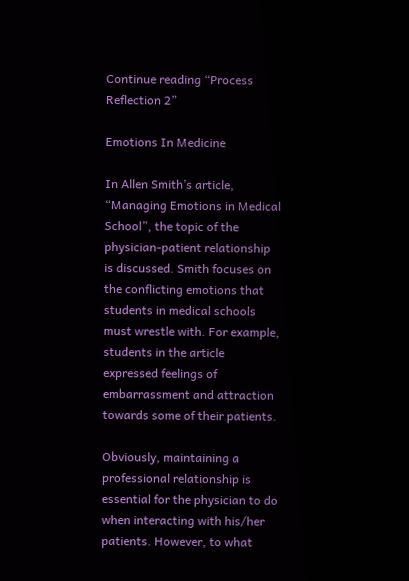Continue reading “Process Reflection 2”

Emotions In Medicine

In Allen Smith’s article, “Managing Emotions in Medical School”, the topic of the physician-patient relationship is discussed. Smith focuses on the conflicting emotions that students in medical schools must wrestle with. For example, students in the article expressed feelings of embarrassment and attraction towards some of their patients.

Obviously, maintaining a professional relationship is essential for the physician to do when interacting with his/her patients. However, to what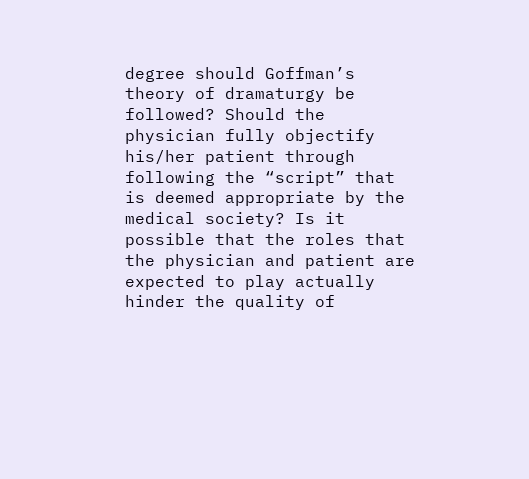degree should Goffman’s theory of dramaturgy be followed? Should the physician fully objectify his/her patient through following the “script” that is deemed appropriate by the medical society? Is it possible that the roles that the physician and patient are expected to play actually hinder the quality of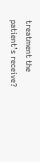treatment the patient’s receive?